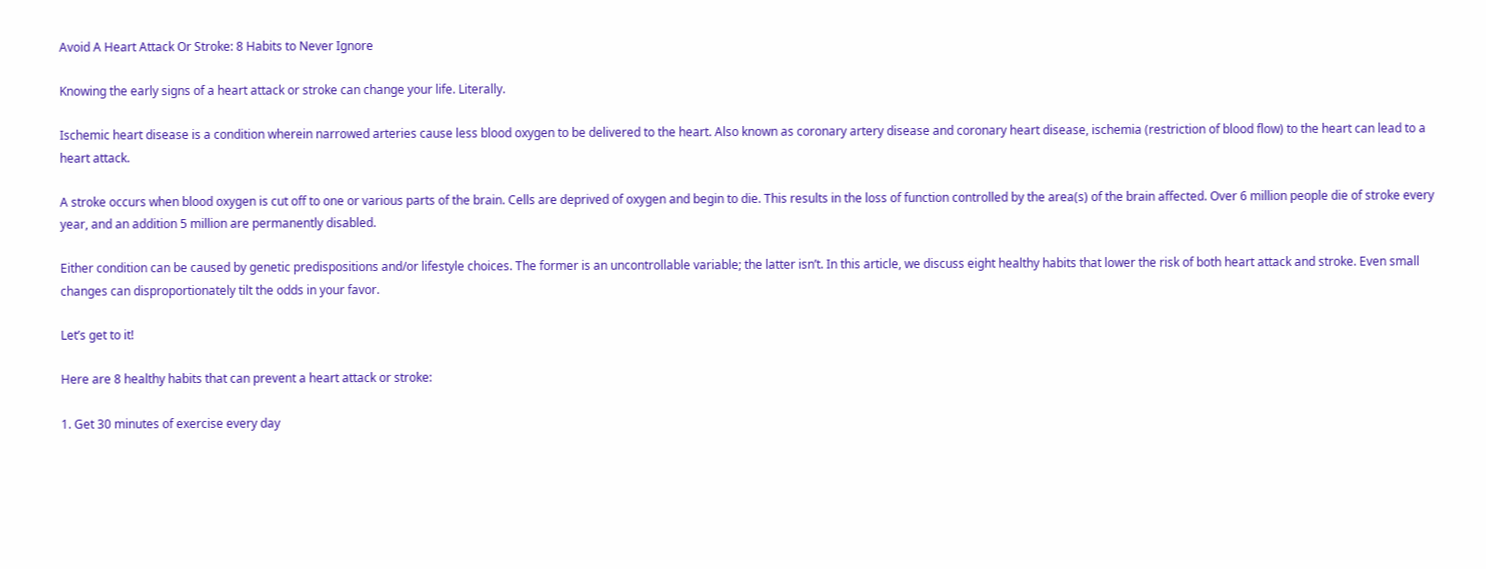Avoid A Heart Attack Or Stroke: 8 Habits to Never Ignore

Knowing the early signs of a heart attack or stroke can change your life. Literally.

Ischemic heart disease is a condition wherein narrowed arteries cause less blood oxygen to be delivered to the heart. Also known as coronary artery disease and coronary heart disease, ischemia (restriction of blood flow) to the heart can lead to a heart attack.

A stroke occurs when blood oxygen is cut off to one or various parts of the brain. Cells are deprived of oxygen and begin to die. This results in the loss of function controlled by the area(s) of the brain affected. Over 6 million people die of stroke every year, and an addition 5 million are permanently disabled.

Either condition can be caused by genetic predispositions and/or lifestyle choices. The former is an uncontrollable variable; the latter isn’t. In this article, we discuss eight healthy habits that lower the risk of both heart attack and stroke. Even small changes can disproportionately tilt the odds in your favor.

Let’s get to it!

Here are 8 healthy habits that can prevent a heart attack or stroke:

1. Get 30 minutes of exercise every day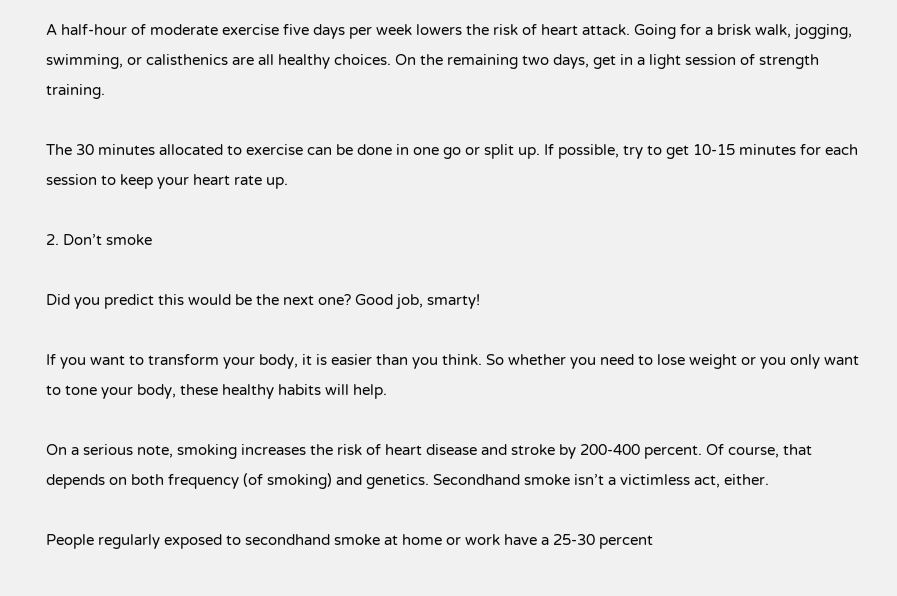A half-hour of moderate exercise five days per week lowers the risk of heart attack. Going for a brisk walk, jogging, swimming, or calisthenics are all healthy choices. On the remaining two days, get in a light session of strength training.

The 30 minutes allocated to exercise can be done in one go or split up. If possible, try to get 10-15 minutes for each session to keep your heart rate up.

2. Don’t smoke

Did you predict this would be the next one? Good job, smarty!

If you want to transform your body, it is easier than you think. So whether you need to lose weight or you only want to tone your body, these healthy habits will help.

On a serious note, smoking increases the risk of heart disease and stroke by 200-400 percent. Of course, that depends on both frequency (of smoking) and genetics. Secondhand smoke isn’t a victimless act, either.

People regularly exposed to secondhand smoke at home or work have a 25-30 percent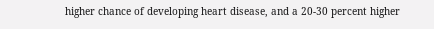higher chance of developing heart disease, and a 20-30 percent higher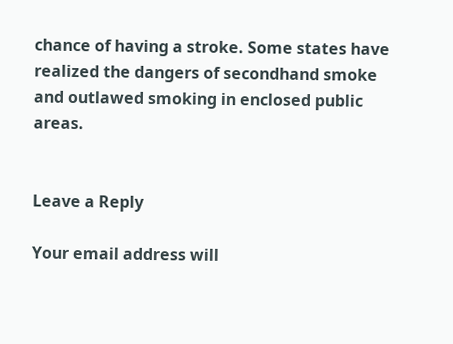chance of having a stroke. Some states have realized the dangers of secondhand smoke and outlawed smoking in enclosed public areas.


Leave a Reply

Your email address will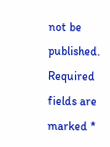not be published. Required fields are marked *